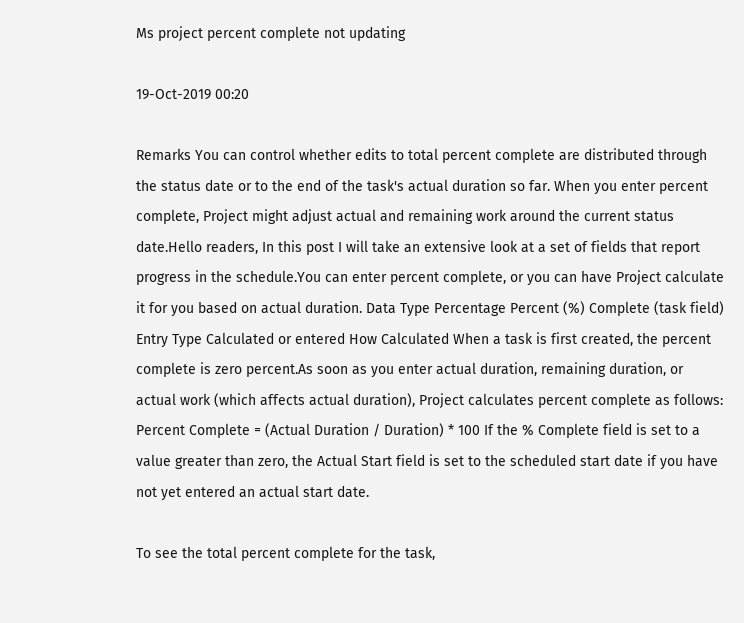Ms project percent complete not updating

19-Oct-2019 00:20

Remarks You can control whether edits to total percent complete are distributed through the status date or to the end of the task's actual duration so far. When you enter percent complete, Project might adjust actual and remaining work around the current status date.Hello readers, In this post I will take an extensive look at a set of fields that report progress in the schedule.You can enter percent complete, or you can have Project calculate it for you based on actual duration. Data Type Percentage Percent (%) Complete (task field) Entry Type Calculated or entered How Calculated When a task is first created, the percent complete is zero percent.As soon as you enter actual duration, remaining duration, or actual work (which affects actual duration), Project calculates percent complete as follows: Percent Complete = (Actual Duration / Duration) * 100 If the % Complete field is set to a value greater than zero, the Actual Start field is set to the scheduled start date if you have not yet entered an actual start date.

To see the total percent complete for the task,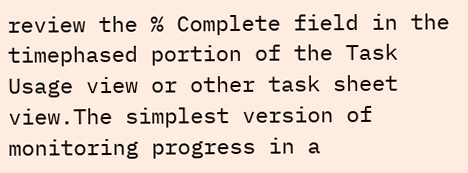review the % Complete field in the timephased portion of the Task Usage view or other task sheet view.The simplest version of monitoring progress in a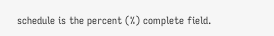schedule is the percent (%) complete field.